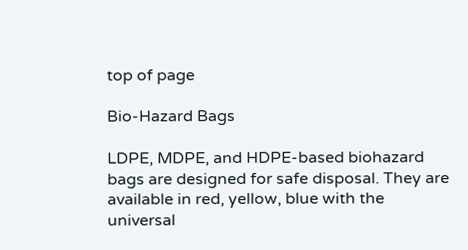top of page

Bio-Hazard Bags

LDPE, MDPE, and HDPE-based biohazard bags are designed for safe disposal. They are available in red, yellow, blue with the universal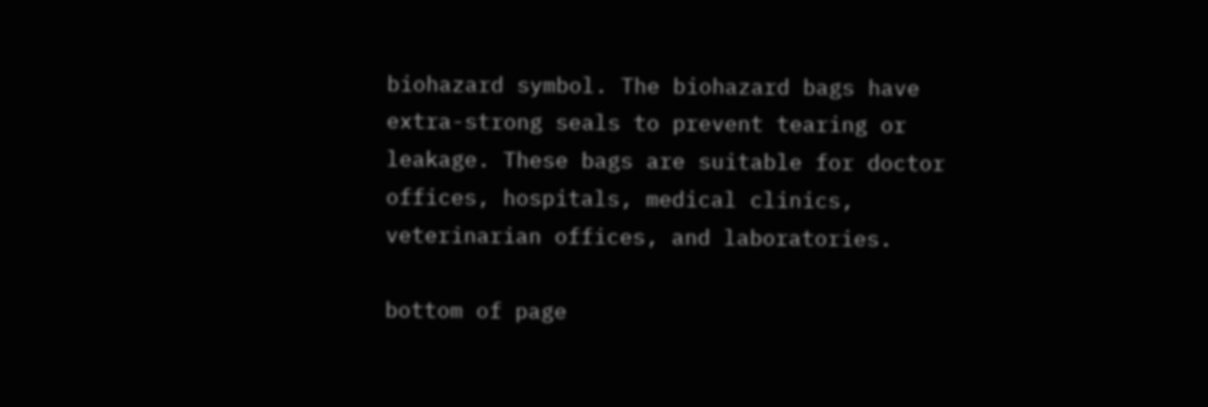biohazard symbol. The biohazard bags have extra-strong seals to prevent tearing or leakage. These bags are suitable for doctor offices, hospitals, medical clinics, veterinarian offices, and laboratories.

bottom of page